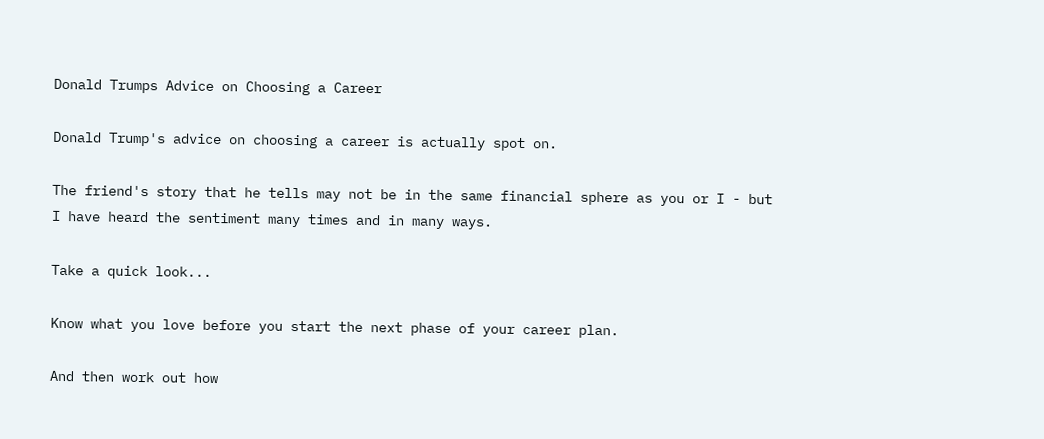Donald Trumps Advice on Choosing a Career

Donald Trump's advice on choosing a career is actually spot on.

The friend's story that he tells may not be in the same financial sphere as you or I - but I have heard the sentiment many times and in many ways.

Take a quick look...

Know what you love before you start the next phase of your career plan.

And then work out how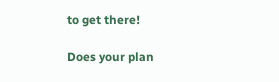to get there!

Does your plan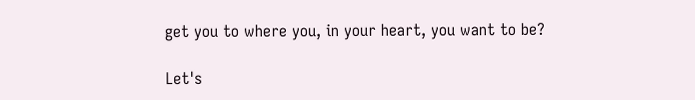get you to where you, in your heart, you want to be?

Let's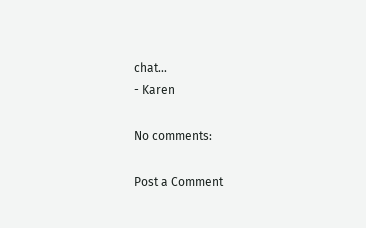chat...
- Karen

No comments:

Post a Comment